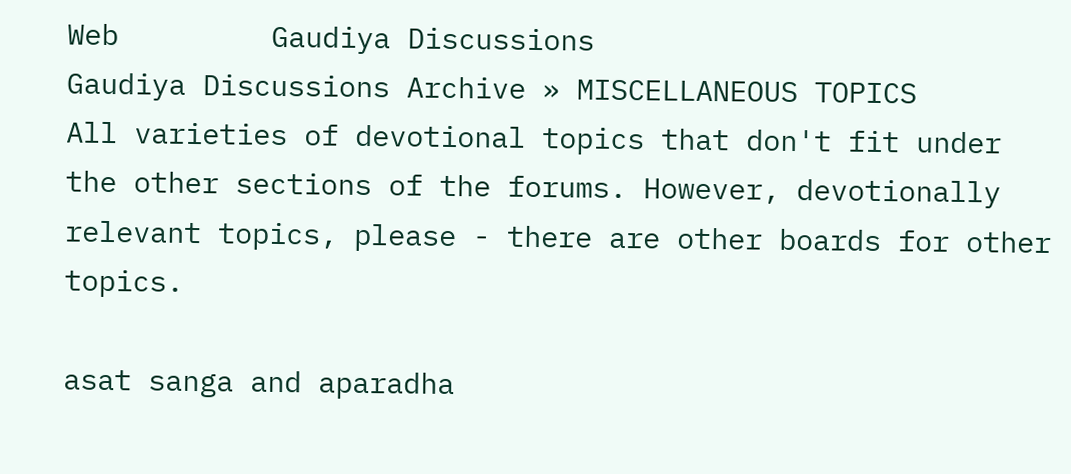Web         Gaudiya Discussions
Gaudiya Discussions Archive » MISCELLANEOUS TOPICS
All varieties of devotional topics that don't fit under the other sections of the forums. However, devotionally relevant topics, please - there are other boards for other topics.

asat sanga and aparadha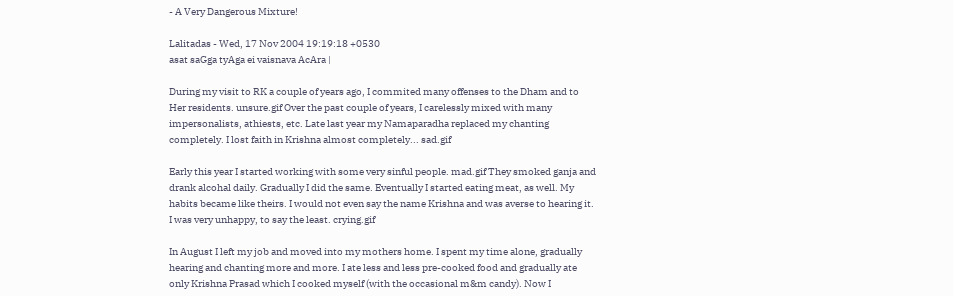- A Very Dangerous Mixture!

Lalitadas - Wed, 17 Nov 2004 19:19:18 +0530
asat saGga tyAga ei vaisnava AcAra |

During my visit to RK a couple of years ago, I commited many offenses to the Dham and to Her residents. unsure.gif Over the past couple of years, I carelessly mixed with many impersonalists, athiests, etc. Late last year my Namaparadha replaced my chanting completely. I lost faith in Krishna almost completely... sad.gif

Early this year I started working with some very sinful people. mad.gif They smoked ganja and drank alcohal daily. Gradually I did the same. Eventually I started eating meat, as well. My habits became like theirs. I would not even say the name Krishna and was averse to hearing it. I was very unhappy, to say the least. crying.gif

In August I left my job and moved into my mothers home. I spent my time alone, gradually hearing and chanting more and more. I ate less and less pre-cooked food and gradually ate only Krishna Prasad which I cooked myself (with the occasional m&m candy). Now I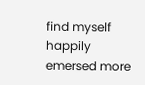find myself happily emersed more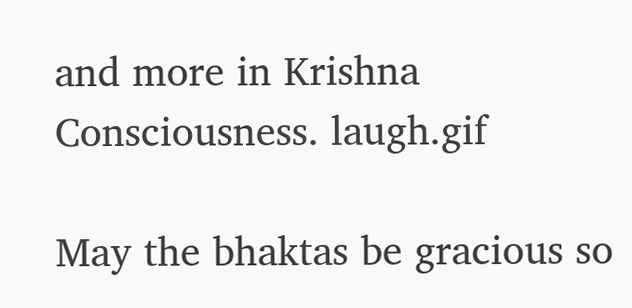and more in Krishna Consciousness. laugh.gif

May the bhaktas be gracious so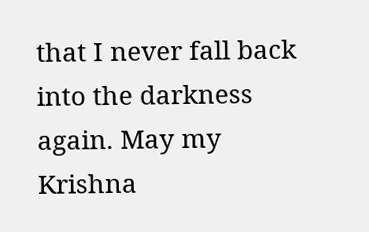that I never fall back into the darkness again. May my Krishna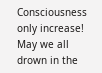Consciousness only increase! May we all drown in the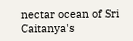nectar ocean of Sri Caitanya's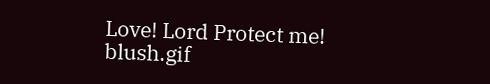Love! Lord Protect me! blush.gif